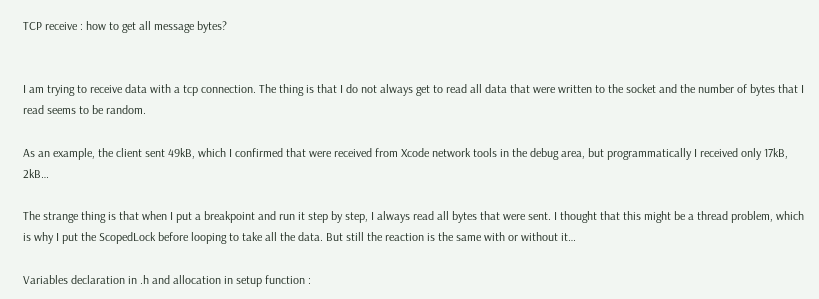TCP receive : how to get all message bytes?


I am trying to receive data with a tcp connection. The thing is that I do not always get to read all data that were written to the socket and the number of bytes that I read seems to be random.

As an example, the client sent 49kB, which I confirmed that were received from Xcode network tools in the debug area, but programmatically I received only 17kB, 2kB…

The strange thing is that when I put a breakpoint and run it step by step, I always read all bytes that were sent. I thought that this might be a thread problem, which is why I put the ScopedLock before looping to take all the data. But still the reaction is the same with or without it…

Variables declaration in .h and allocation in setup function :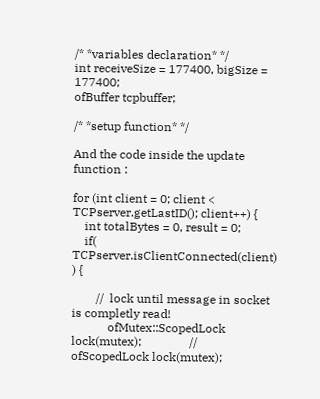/* *variables declaration* */
int receiveSize = 177400, bigSize = 177400;
ofBuffer tcpbuffer;

/* *setup function* */

And the code inside the update function :

for (int client = 0; client < TCPserver.getLastID(); client++) {
    int totalBytes = 0, result = 0;
    if( TCPserver.isClientConnected(client) ) {

        //  lock until message in socket is completly read!
            ofMutex::ScopedLock lock(mutex);                // ofScopedLock lock(mutex);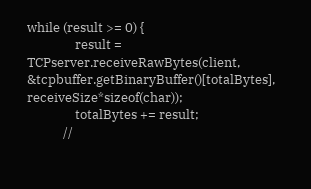while (result >= 0) {
                result = TCPserver.receiveRawBytes(client, &tcpbuffer.getBinaryBuffer()[totalBytes], receiveSize*sizeof(char));
                totalBytes += result;
            //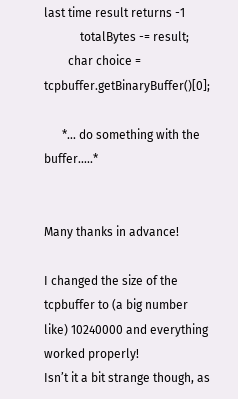last time result returns -1
            totalBytes -= result;
        char choice = tcpbuffer.getBinaryBuffer()[0];

      *... do something with the buffer.....*


Many thanks in advance!

I changed the size of the tcpbuffer to (a big number like) 10240000 and everything worked properly!
Isn’t it a bit strange though, as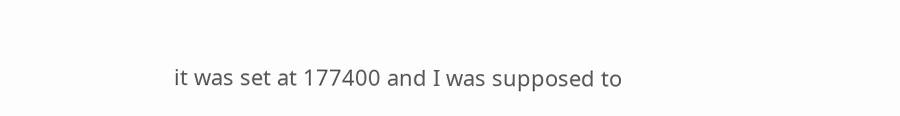it was set at 177400 and I was supposed to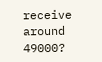receive around 49000?